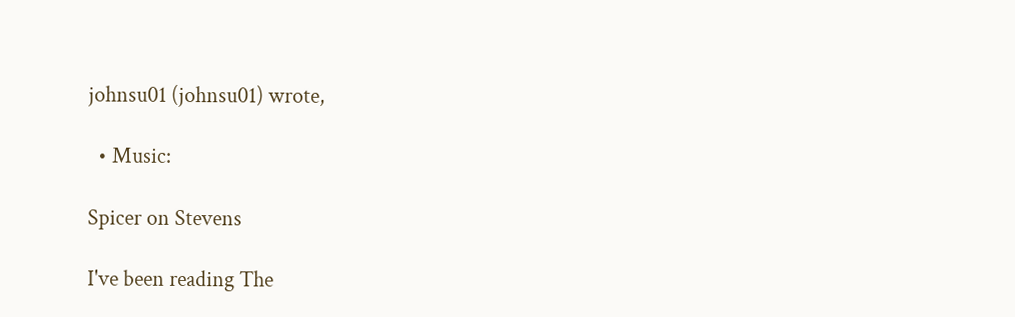johnsu01 (johnsu01) wrote,

  • Music:

Spicer on Stevens

I've been reading The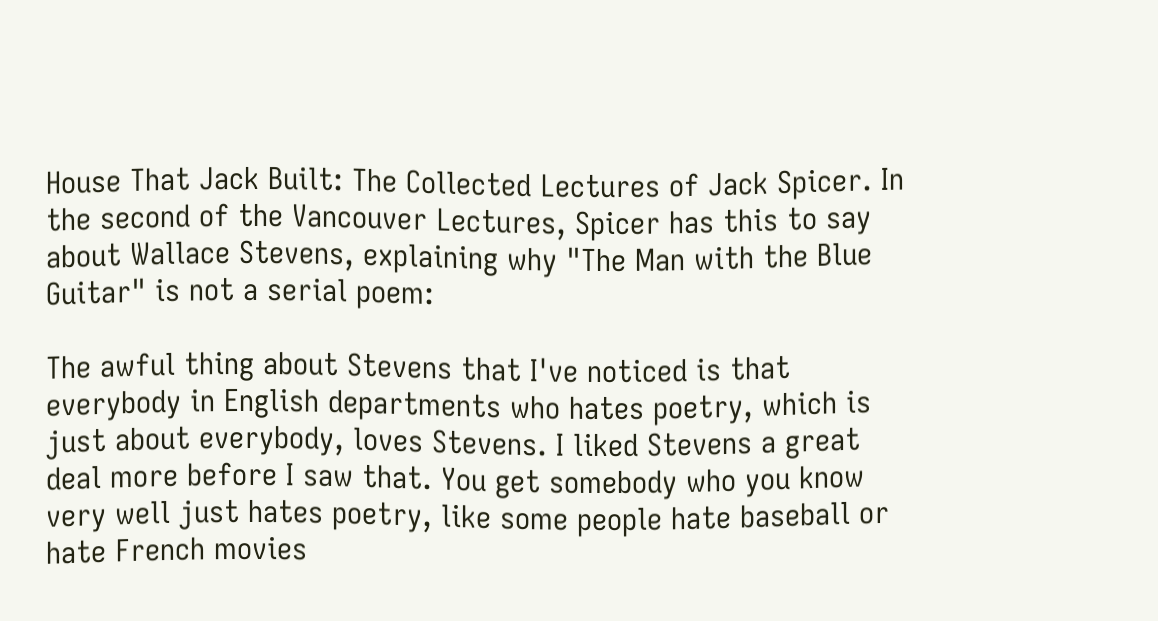House That Jack Built: The Collected Lectures of Jack Spicer. In the second of the Vancouver Lectures, Spicer has this to say about Wallace Stevens, explaining why "The Man with the Blue Guitar" is not a serial poem:

The awful thing about Stevens that I've noticed is that everybody in English departments who hates poetry, which is just about everybody, loves Stevens. I liked Stevens a great deal more before I saw that. You get somebody who you know very well just hates poetry, like some people hate baseball or hate French movies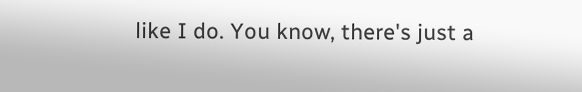like I do. You know, there's just a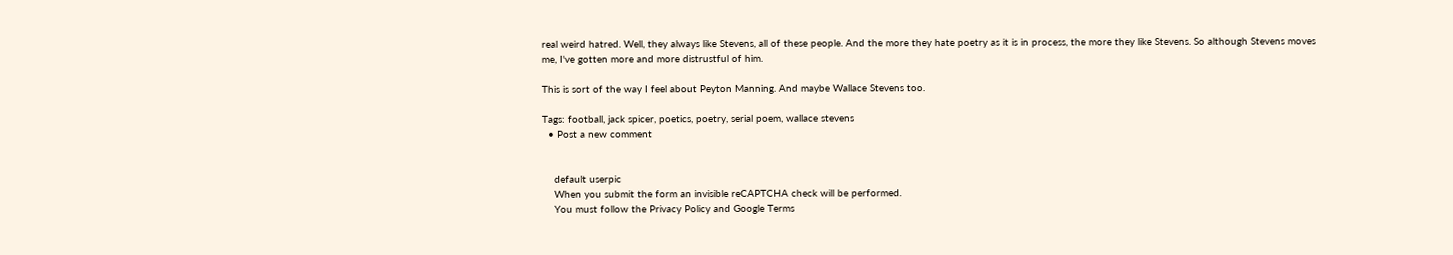real weird hatred. Well, they always like Stevens, all of these people. And the more they hate poetry as it is in process, the more they like Stevens. So although Stevens moves me, I've gotten more and more distrustful of him.

This is sort of the way I feel about Peyton Manning. And maybe Wallace Stevens too.

Tags: football, jack spicer, poetics, poetry, serial poem, wallace stevens
  • Post a new comment


    default userpic
    When you submit the form an invisible reCAPTCHA check will be performed.
    You must follow the Privacy Policy and Google Terms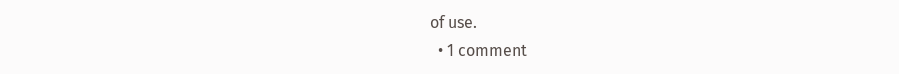of use.
  • 1 comment